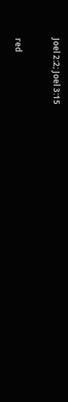Joel 2:2; Joel 3:15

red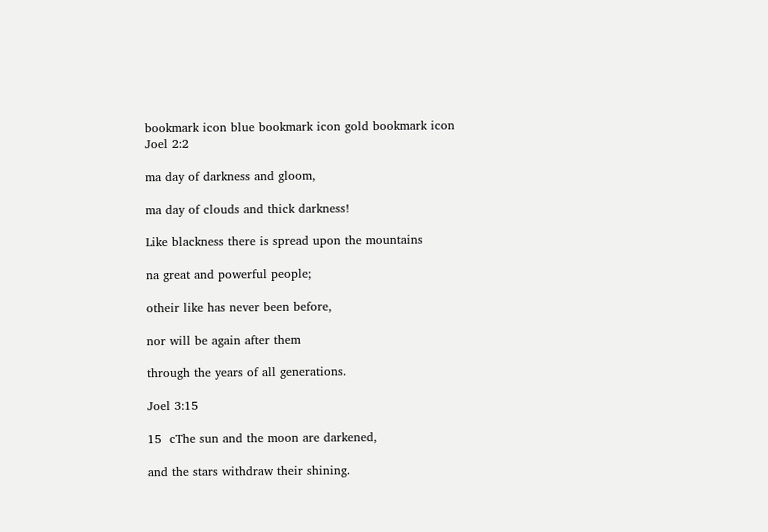bookmark icon blue bookmark icon gold bookmark icon
Joel 2:2

ma day of darkness and gloom,

ma day of clouds and thick darkness!

Like blackness there is spread upon the mountains

na great and powerful people;

otheir like has never been before,

nor will be again after them

through the years of all generations.

Joel 3:15

15  cThe sun and the moon are darkened,

and the stars withdraw their shining.